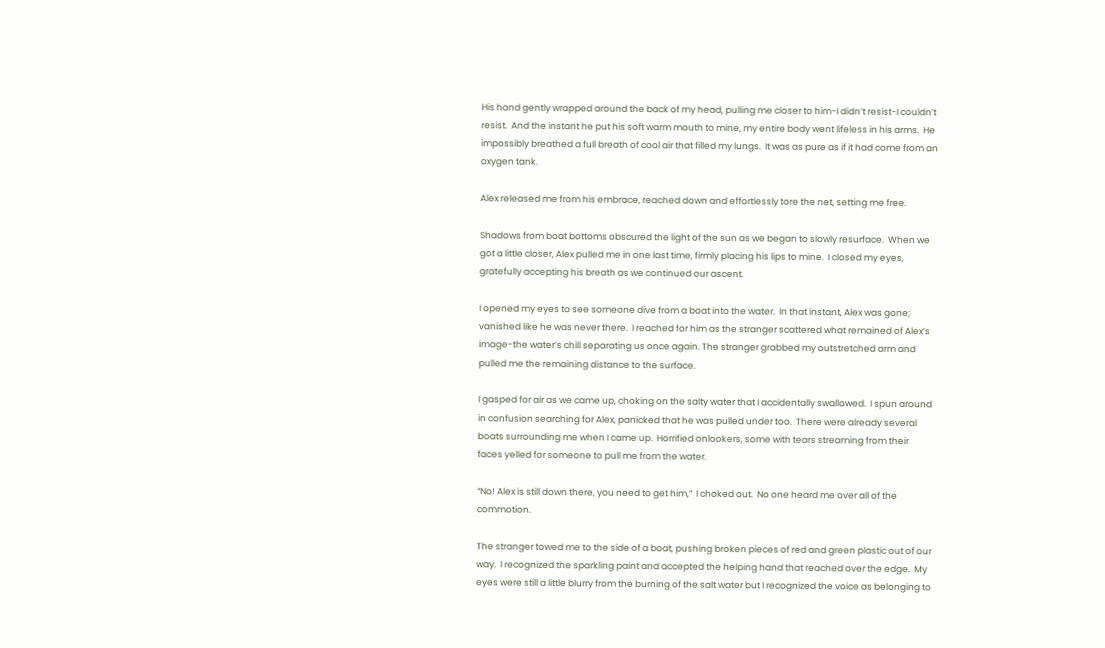His hand gently wrapped around the back of my head, pulling me closer to him-I didn’t resist-I couldn’t resist.  And the instant he put his soft warm mouth to mine, my entire body went lifeless in his arms.  He impossibly breathed a full breath of cool air that filled my lungs.  It was as pure as if it had come from an oxygen tank.

Alex released me from his embrace, reached down and effortlessly tore the net, setting me free.

Shadows from boat bottoms obscured the light of the sun as we began to slowly resurface.  When we got a little closer, Alex pulled me in one last time, firmly placing his lips to mine.  I closed my eyes, gratefully accepting his breath as we continued our ascent.

I opened my eyes to see someone dive from a boat into the water.  In that instant, Alex was gone; vanished like he was never there.  I reached for him as the stranger scattered what remained of Alex’s image-the water’s chill separating us once again. The stranger grabbed my outstretched arm and pulled me the remaining distance to the surface.

I gasped for air as we came up, choking on the salty water that I accidentally swallowed.  I spun around in confusion searching for Alex, panicked that he was pulled under too.  There were already several boats surrounding me when I came up.  Horrified onlookers, some with tears streaming from their faces yelled for someone to pull me from the water.

“No! Alex is still down there, you need to get him,”  I choked out.  No one heard me over all of the commotion.

The stranger towed me to the side of a boat, pushing broken pieces of red and green plastic out of our way.  I recognized the sparkling paint and accepted the helping hand that reached over the edge.  My eyes were still a little blurry from the burning of the salt water but I recognized the voice as belonging to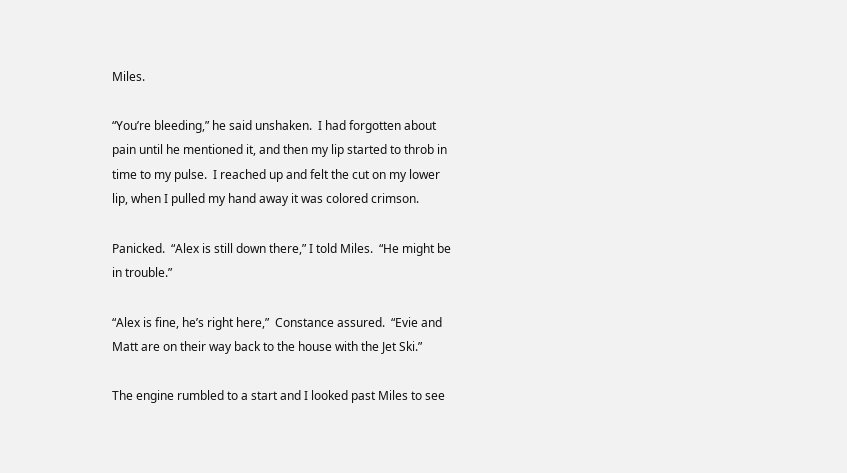Miles.

“You’re bleeding,” he said unshaken.  I had forgotten about pain until he mentioned it, and then my lip started to throb in time to my pulse.  I reached up and felt the cut on my lower lip, when I pulled my hand away it was colored crimson.

Panicked.  “Alex is still down there,” I told Miles.  “He might be in trouble.”

“Alex is fine, he’s right here,”  Constance assured.  “Evie and Matt are on their way back to the house with the Jet Ski.”

The engine rumbled to a start and I looked past Miles to see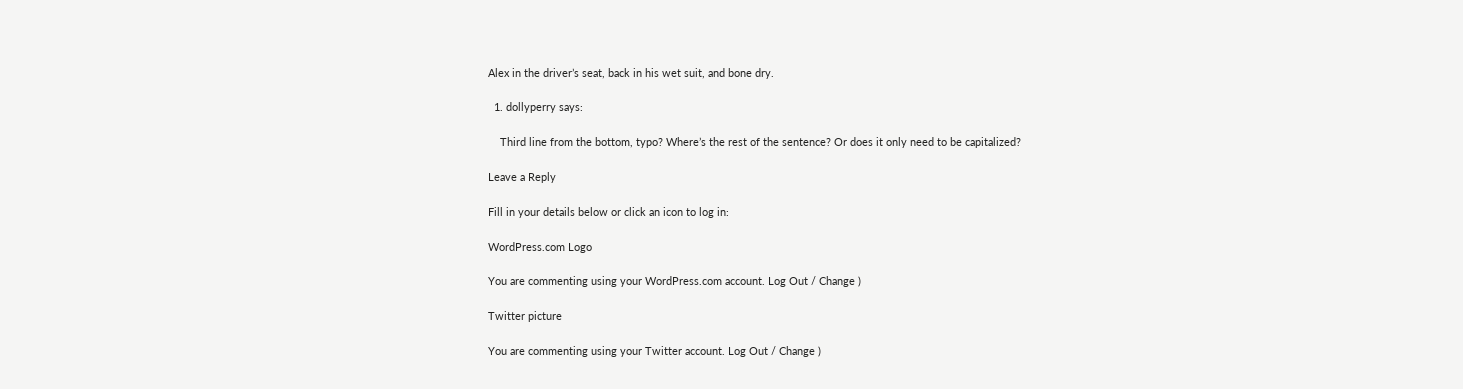Alex in the driver’s seat, back in his wet suit, and bone dry.

  1. dollyperry says:

    Third line from the bottom, typo? Where’s the rest of the sentence? Or does it only need to be capitalized?

Leave a Reply

Fill in your details below or click an icon to log in:

WordPress.com Logo

You are commenting using your WordPress.com account. Log Out / Change )

Twitter picture

You are commenting using your Twitter account. Log Out / Change )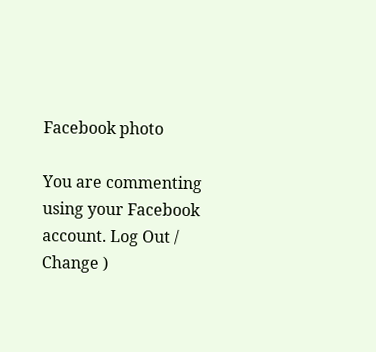Facebook photo

You are commenting using your Facebook account. Log Out / Change )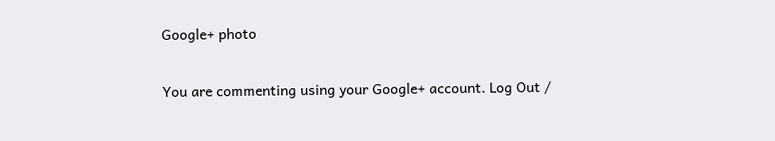Google+ photo

You are commenting using your Google+ account. Log Out /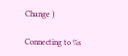Change )

Connecting to %s